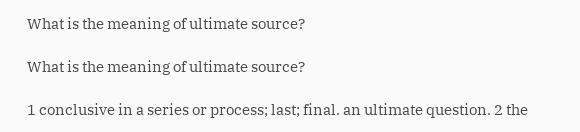What is the meaning of ultimate source?

What is the meaning of ultimate source?

1 conclusive in a series or process; last; final. an ultimate question. 2 the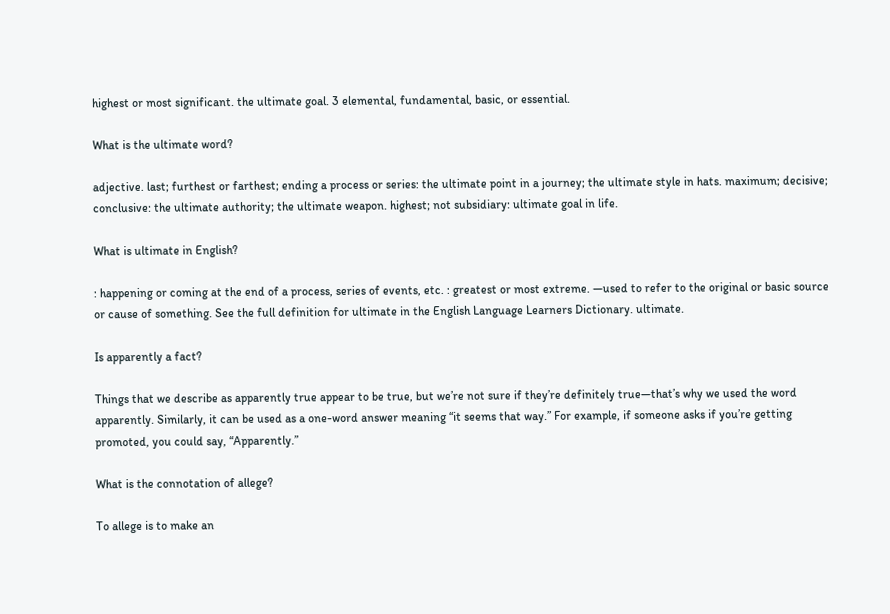highest or most significant. the ultimate goal. 3 elemental, fundamental, basic, or essential.

What is the ultimate word?

adjective. last; furthest or farthest; ending a process or series: the ultimate point in a journey; the ultimate style in hats. maximum; decisive; conclusive: the ultimate authority; the ultimate weapon. highest; not subsidiary: ultimate goal in life.

What is ultimate in English?

: happening or coming at the end of a process, series of events, etc. : greatest or most extreme. —used to refer to the original or basic source or cause of something. See the full definition for ultimate in the English Language Learners Dictionary. ultimate.

Is apparently a fact?

Things that we describe as apparently true appear to be true, but we’re not sure if they’re definitely true—that’s why we used the word apparently. Similarly, it can be used as a one-word answer meaning “it seems that way.” For example, if someone asks if you’re getting promoted, you could say, “Apparently.”

What is the connotation of allege?

To allege is to make an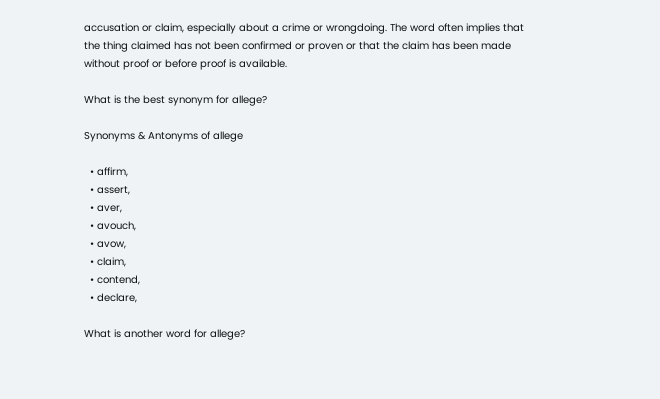accusation or claim, especially about a crime or wrongdoing. The word often implies that the thing claimed has not been confirmed or proven or that the claim has been made without proof or before proof is available.

What is the best synonym for allege?

Synonyms & Antonyms of allege

  • affirm,
  • assert,
  • aver,
  • avouch,
  • avow,
  • claim,
  • contend,
  • declare,

What is another word for allege?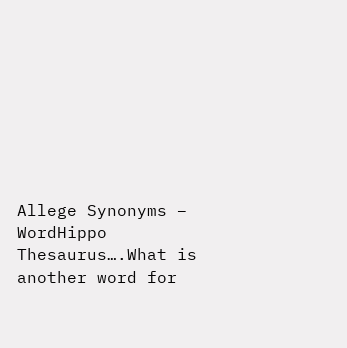Allege Synonyms – WordHippo Thesaurus….What is another word for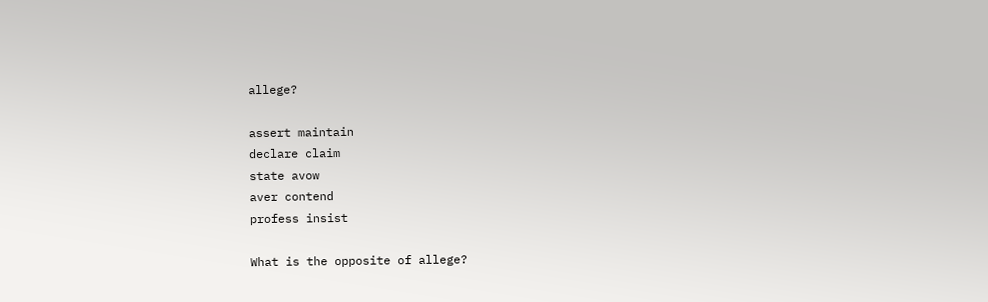allege?

assert maintain
declare claim
state avow
aver contend
profess insist

What is the opposite of allege?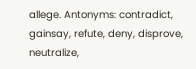allege. Antonyms: contradict, gainsay, refute, deny, disprove, neutralize,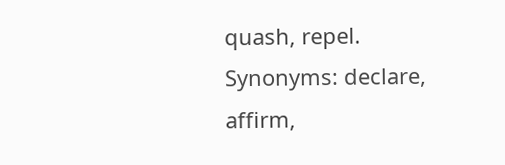quash, repel. Synonyms: declare, affirm,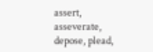assert, asseverate, depose, plead,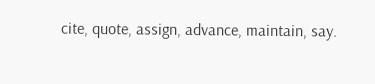cite, quote, assign, advance, maintain, say.